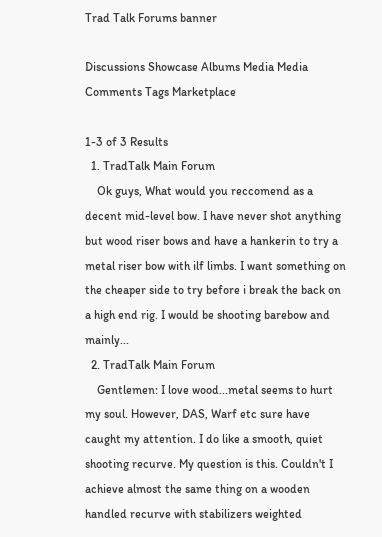Trad Talk Forums banner

Discussions Showcase Albums Media Media Comments Tags Marketplace

1-3 of 3 Results
  1. TradTalk Main Forum
    Ok guys, What would you reccomend as a decent mid-level bow. I have never shot anything but wood riser bows and have a hankerin to try a metal riser bow with ilf limbs. I want something on the cheaper side to try before i break the back on a high end rig. I would be shooting barebow and mainly...
  2. TradTalk Main Forum
    Gentlemen: I love wood...metal seems to hurt my soul. However, DAS, Warf etc sure have caught my attention. I do like a smooth, quiet shooting recurve. My question is this. Couldn't I achieve almost the same thing on a wooden handled recurve with stabilizers weighted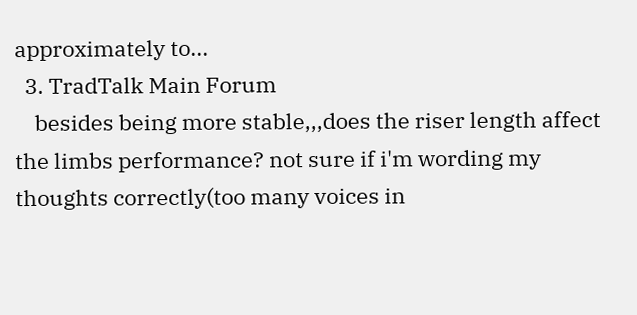approximately to...
  3. TradTalk Main Forum
    besides being more stable,,,does the riser length affect the limbs performance? not sure if i'm wording my thoughts correctly(too many voices in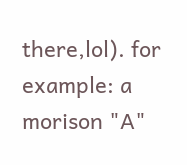there,lol). for example: a morison "A"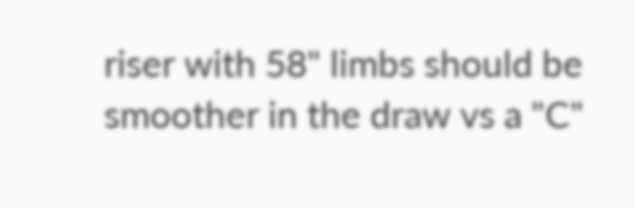riser with 58" limbs should be smoother in the draw vs a "C"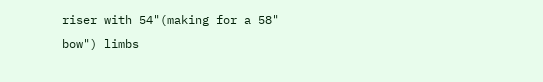riser with 54"(making for a 58" bow") limbs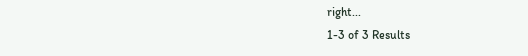right...
1-3 of 3 Results